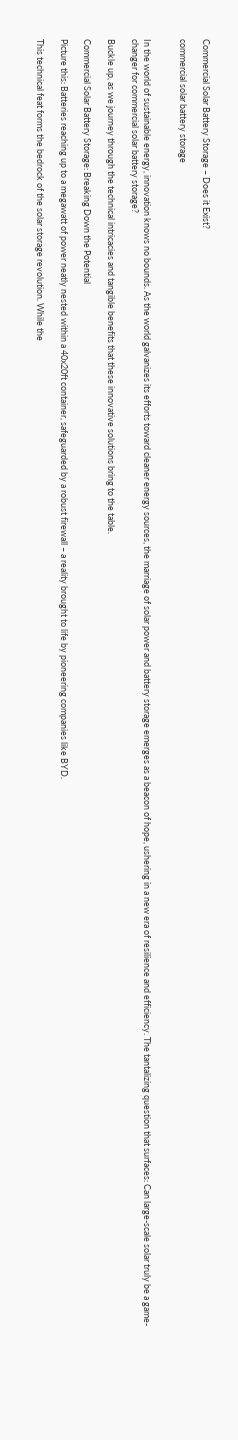Commercial Solar Battery Storage – Does it Exist?

commercial solar battery storage


In the world of sustainable energy, innovation knows no bounds. As the world galvanizes its efforts toward cleaner energy sources, the marriage of solar power and battery storage emerges as a beacon of hope, ushering in a new era of resilience and efficiency. The tantalizing question that surfaces: Can large-scale solar truly be a game-changer for commercial solar battery storage?

Buckle up, as we journey through the technical intricacies and tangible benefits that these innovative solutions bring to the table.

Commercial Solar Battery Storage: Breaking Down the Potential

Picture this: Batteries reaching up to a megawatt of power neatly nested within a 40x20ft container, safeguarded by a robust firewall – a reality brought to life by pioneering companies like BYD.

This technical feat forms the bedrock of the solar storage revolution. While the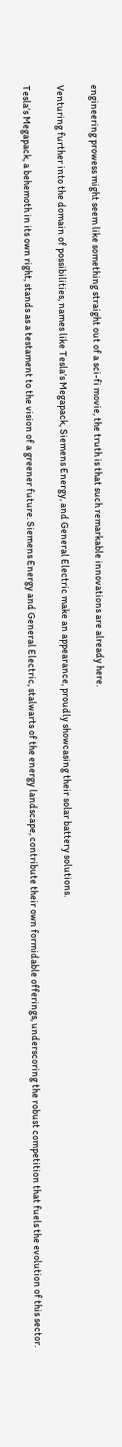engineering prowess might seem like something straight out of a sci-fi movie, the truth is that such remarkable innovations are already here.

Venturing further into the domain of possibilities, names like Tesla’s Megapack, Siemens Energy, and General Electric make an appearance, proudly showcasing their solar battery solutions.

Tesla’s Megapack, a behemoth in its own right, stands as a testament to the vision of a greener future. Siemens Energy and General Electric, stalwarts of the energy landscape, contribute their own formidable offerings, underscoring the robust competition that fuels the evolution of this sector.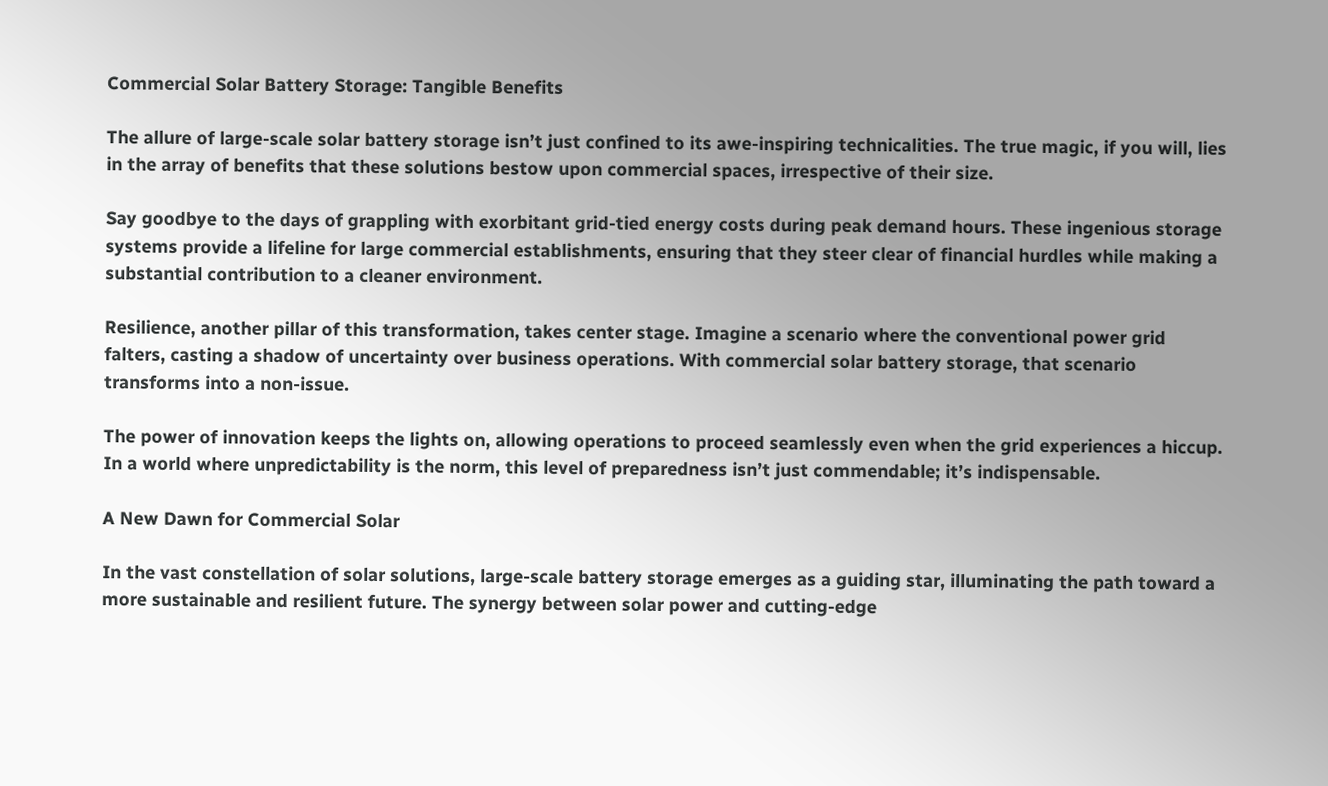Commercial Solar Battery Storage: Tangible Benefits

The allure of large-scale solar battery storage isn’t just confined to its awe-inspiring technicalities. The true magic, if you will, lies in the array of benefits that these solutions bestow upon commercial spaces, irrespective of their size.

Say goodbye to the days of grappling with exorbitant grid-tied energy costs during peak demand hours. These ingenious storage systems provide a lifeline for large commercial establishments, ensuring that they steer clear of financial hurdles while making a substantial contribution to a cleaner environment.

Resilience, another pillar of this transformation, takes center stage. Imagine a scenario where the conventional power grid falters, casting a shadow of uncertainty over business operations. With commercial solar battery storage, that scenario transforms into a non-issue.

The power of innovation keeps the lights on, allowing operations to proceed seamlessly even when the grid experiences a hiccup. In a world where unpredictability is the norm, this level of preparedness isn’t just commendable; it’s indispensable.

A New Dawn for Commercial Solar

In the vast constellation of solar solutions, large-scale battery storage emerges as a guiding star, illuminating the path toward a more sustainable and resilient future. The synergy between solar power and cutting-edge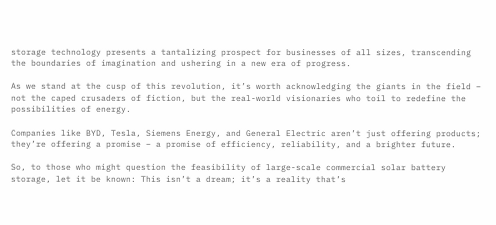storage technology presents a tantalizing prospect for businesses of all sizes, transcending the boundaries of imagination and ushering in a new era of progress.

As we stand at the cusp of this revolution, it’s worth acknowledging the giants in the field – not the caped crusaders of fiction, but the real-world visionaries who toil to redefine the possibilities of energy.

Companies like BYD, Tesla, Siemens Energy, and General Electric aren’t just offering products; they’re offering a promise – a promise of efficiency, reliability, and a brighter future.

So, to those who might question the feasibility of large-scale commercial solar battery storage, let it be known: This isn’t a dream; it’s a reality that’s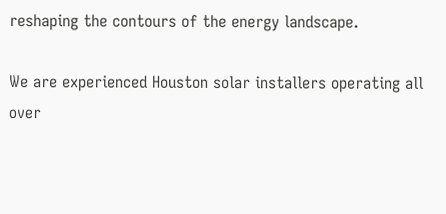reshaping the contours of the energy landscape.

We are experienced Houston solar installers operating all over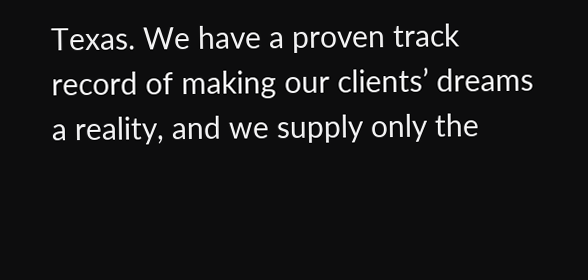Texas. We have a proven track record of making our clients’ dreams a reality, and we supply only the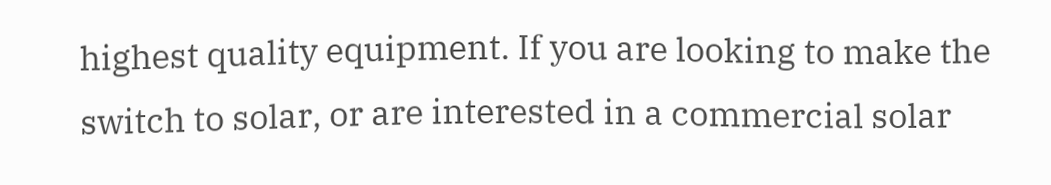highest quality equipment. If you are looking to make the switch to solar, or are interested in a commercial solar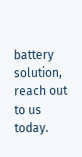battery solution, reach out to us today.